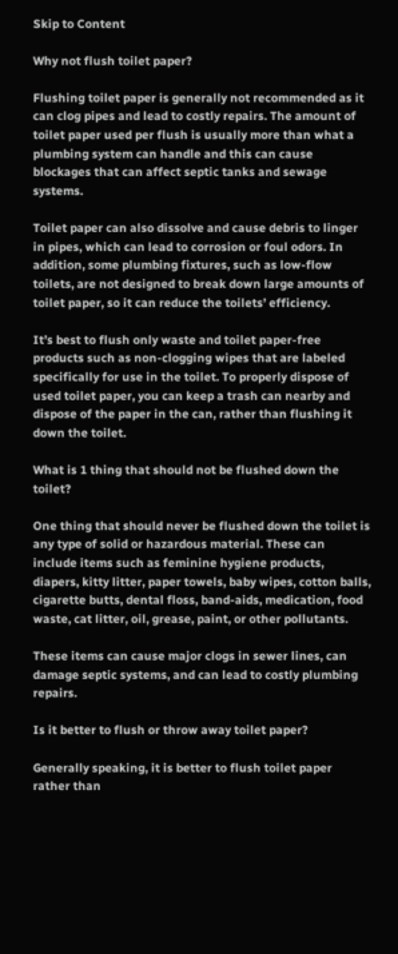Skip to Content

Why not flush toilet paper?

Flushing toilet paper is generally not recommended as it can clog pipes and lead to costly repairs. The amount of toilet paper used per flush is usually more than what a plumbing system can handle and this can cause blockages that can affect septic tanks and sewage systems.

Toilet paper can also dissolve and cause debris to linger in pipes, which can lead to corrosion or foul odors. In addition, some plumbing fixtures, such as low-flow toilets, are not designed to break down large amounts of toilet paper, so it can reduce the toilets’ efficiency.

It’s best to flush only waste and toilet paper-free products such as non-clogging wipes that are labeled specifically for use in the toilet. To properly dispose of used toilet paper, you can keep a trash can nearby and dispose of the paper in the can, rather than flushing it down the toilet.

What is 1 thing that should not be flushed down the toilet?

One thing that should never be flushed down the toilet is any type of solid or hazardous material. These can include items such as feminine hygiene products, diapers, kitty litter, paper towels, baby wipes, cotton balls, cigarette butts, dental floss, band-aids, medication, food waste, cat litter, oil, grease, paint, or other pollutants.

These items can cause major clogs in sewer lines, can damage septic systems, and can lead to costly plumbing repairs.

Is it better to flush or throw away toilet paper?

Generally speaking, it is better to flush toilet paper rather than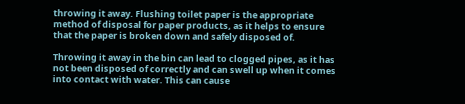throwing it away. Flushing toilet paper is the appropriate method of disposal for paper products, as it helps to ensure that the paper is broken down and safely disposed of.

Throwing it away in the bin can lead to clogged pipes, as it has not been disposed of correctly and can swell up when it comes into contact with water. This can cause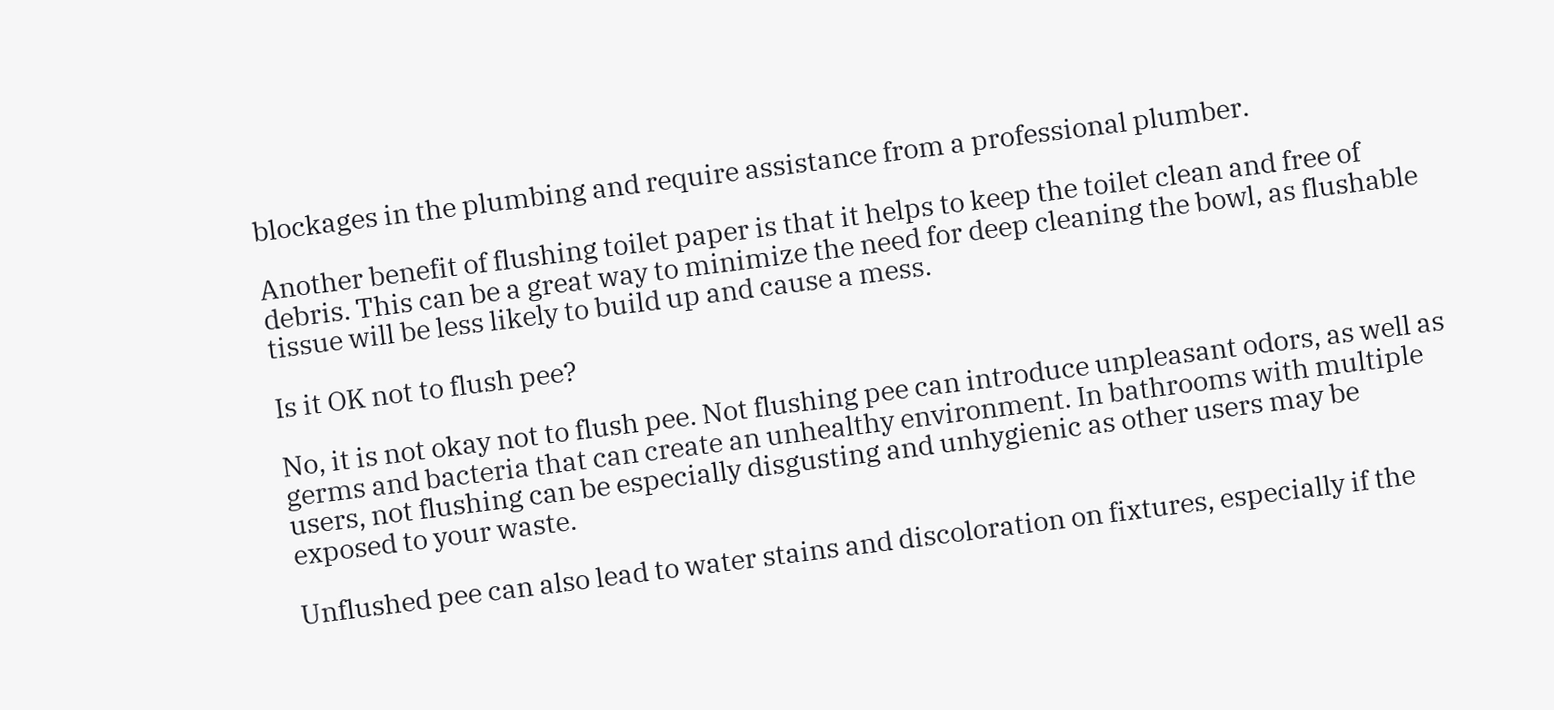blockages in the plumbing and require assistance from a professional plumber.

Another benefit of flushing toilet paper is that it helps to keep the toilet clean and free of debris. This can be a great way to minimize the need for deep cleaning the bowl, as flushable tissue will be less likely to build up and cause a mess.

Is it OK not to flush pee?

No, it is not okay not to flush pee. Not flushing pee can introduce unpleasant odors, as well as germs and bacteria that can create an unhealthy environment. In bathrooms with multiple users, not flushing can be especially disgusting and unhygienic as other users may be exposed to your waste.

Unflushed pee can also lead to water stains and discoloration on fixtures, especially if the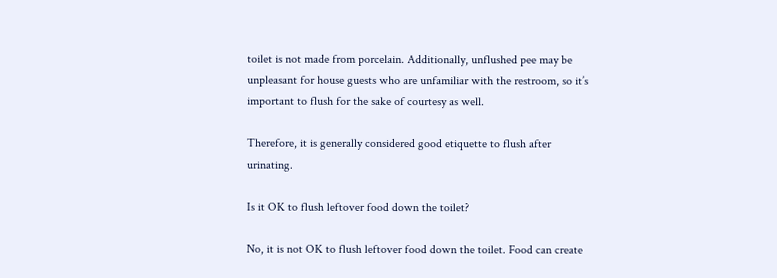toilet is not made from porcelain. Additionally, unflushed pee may be unpleasant for house guests who are unfamiliar with the restroom, so it’s important to flush for the sake of courtesy as well.

Therefore, it is generally considered good etiquette to flush after urinating.

Is it OK to flush leftover food down the toilet?

No, it is not OK to flush leftover food down the toilet. Food can create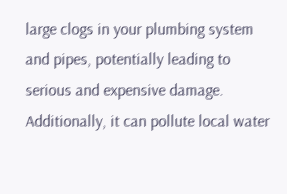large clogs in your plumbing system and pipes, potentially leading to serious and expensive damage. Additionally, it can pollute local water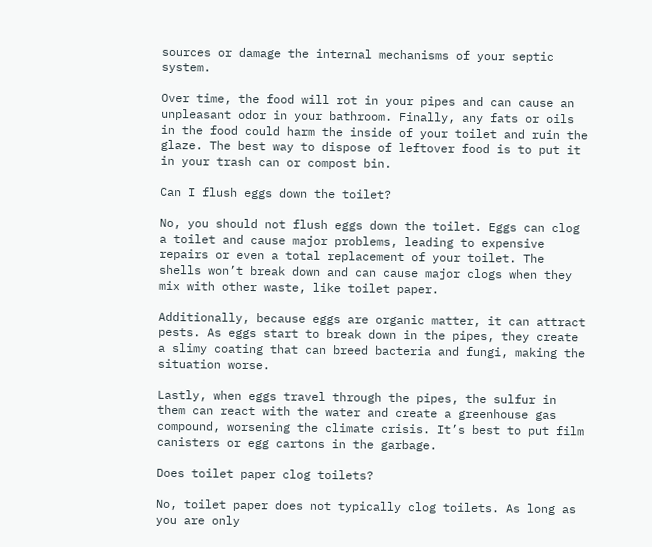sources or damage the internal mechanisms of your septic system.

Over time, the food will rot in your pipes and can cause an unpleasant odor in your bathroom. Finally, any fats or oils in the food could harm the inside of your toilet and ruin the glaze. The best way to dispose of leftover food is to put it in your trash can or compost bin.

Can I flush eggs down the toilet?

No, you should not flush eggs down the toilet. Eggs can clog a toilet and cause major problems, leading to expensive repairs or even a total replacement of your toilet. The shells won’t break down and can cause major clogs when they mix with other waste, like toilet paper.

Additionally, because eggs are organic matter, it can attract pests. As eggs start to break down in the pipes, they create a slimy coating that can breed bacteria and fungi, making the situation worse.

Lastly, when eggs travel through the pipes, the sulfur in them can react with the water and create a greenhouse gas compound, worsening the climate crisis. It’s best to put film canisters or egg cartons in the garbage.

Does toilet paper clog toilets?

No, toilet paper does not typically clog toilets. As long as you are only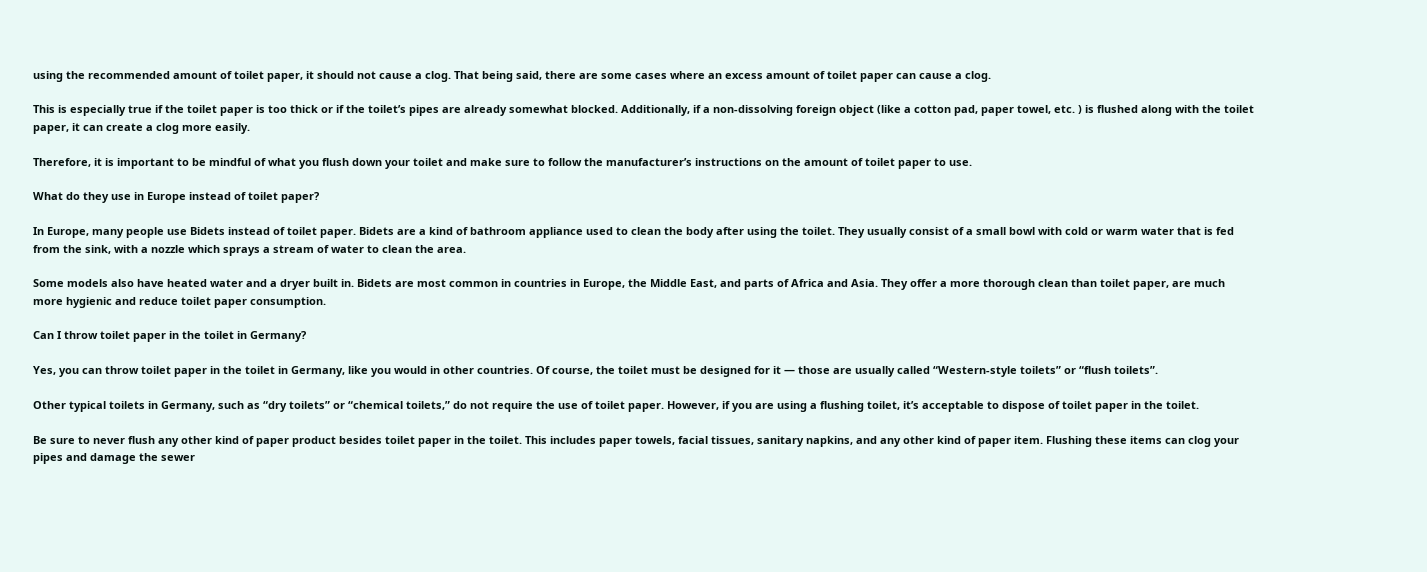using the recommended amount of toilet paper, it should not cause a clog. That being said, there are some cases where an excess amount of toilet paper can cause a clog.

This is especially true if the toilet paper is too thick or if the toilet’s pipes are already somewhat blocked. Additionally, if a non-dissolving foreign object (like a cotton pad, paper towel, etc. ) is flushed along with the toilet paper, it can create a clog more easily.

Therefore, it is important to be mindful of what you flush down your toilet and make sure to follow the manufacturer’s instructions on the amount of toilet paper to use.

What do they use in Europe instead of toilet paper?

In Europe, many people use Bidets instead of toilet paper. Bidets are a kind of bathroom appliance used to clean the body after using the toilet. They usually consist of a small bowl with cold or warm water that is fed from the sink, with a nozzle which sprays a stream of water to clean the area.

Some models also have heated water and a dryer built in. Bidets are most common in countries in Europe, the Middle East, and parts of Africa and Asia. They offer a more thorough clean than toilet paper, are much more hygienic and reduce toilet paper consumption.

Can I throw toilet paper in the toilet in Germany?

Yes, you can throw toilet paper in the toilet in Germany, like you would in other countries. Of course, the toilet must be designed for it — those are usually called “Western-style toilets” or “flush toilets”.

Other typical toilets in Germany, such as “dry toilets” or “chemical toilets,” do not require the use of toilet paper. However, if you are using a flushing toilet, it’s acceptable to dispose of toilet paper in the toilet.

Be sure to never flush any other kind of paper product besides toilet paper in the toilet. This includes paper towels, facial tissues, sanitary napkins, and any other kind of paper item. Flushing these items can clog your pipes and damage the sewer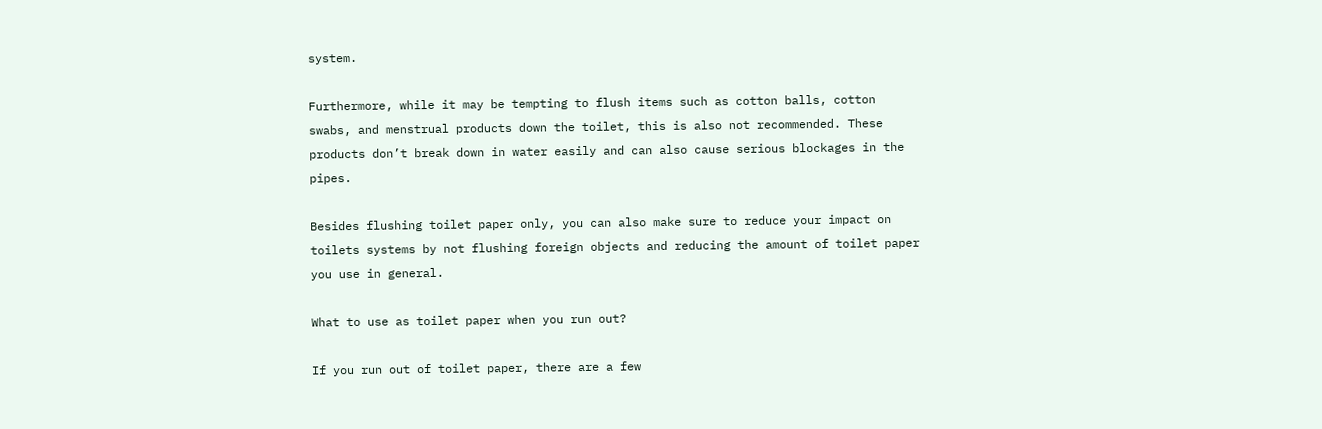system.

Furthermore, while it may be tempting to flush items such as cotton balls, cotton swabs, and menstrual products down the toilet, this is also not recommended. These products don’t break down in water easily and can also cause serious blockages in the pipes.

Besides flushing toilet paper only, you can also make sure to reduce your impact on toilets systems by not flushing foreign objects and reducing the amount of toilet paper you use in general.

What to use as toilet paper when you run out?

If you run out of toilet paper, there are a few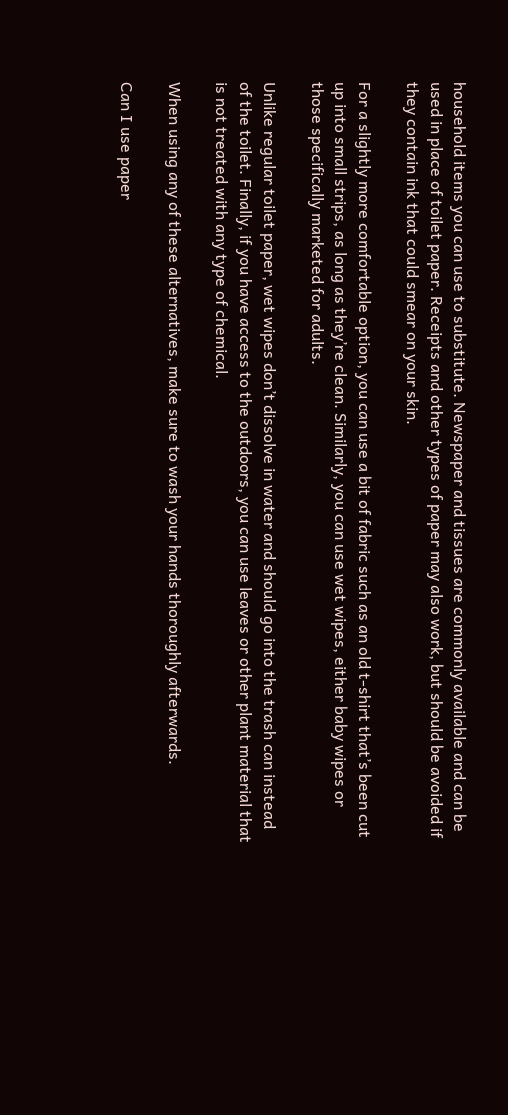household items you can use to substitute. Newspaper and tissues are commonly available and can be used in place of toilet paper. Receipts and other types of paper may also work, but should be avoided if they contain ink that could smear on your skin.

For a slightly more comfortable option, you can use a bit of fabric such as an old t-shirt that’s been cut up into small strips, as long as they’re clean. Similarly, you can use wet wipes, either baby wipes or those specifically marketed for adults.

Unlike regular toilet paper, wet wipes don’t dissolve in water and should go into the trash can instead of the toilet. Finally, if you have access to the outdoors, you can use leaves or other plant material that is not treated with any type of chemical.

When using any of these alternatives, make sure to wash your hands thoroughly afterwards.

Can I use paper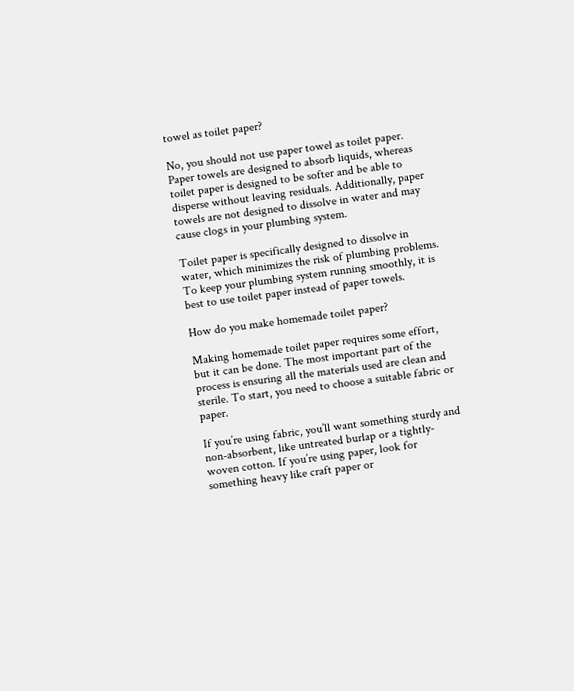towel as toilet paper?

No, you should not use paper towel as toilet paper. Paper towels are designed to absorb liquids, whereas toilet paper is designed to be softer and be able to disperse without leaving residuals. Additionally, paper towels are not designed to dissolve in water and may cause clogs in your plumbing system.

Toilet paper is specifically designed to dissolve in water, which minimizes the risk of plumbing problems. To keep your plumbing system running smoothly, it is best to use toilet paper instead of paper towels.

How do you make homemade toilet paper?

Making homemade toilet paper requires some effort, but it can be done. The most important part of the process is ensuring all the materials used are clean and sterile. To start, you need to choose a suitable fabric or paper.

If you’re using fabric, you’ll want something sturdy and non-absorbent, like untreated burlap or a tightly-woven cotton. If you’re using paper, look for something heavy like craft paper or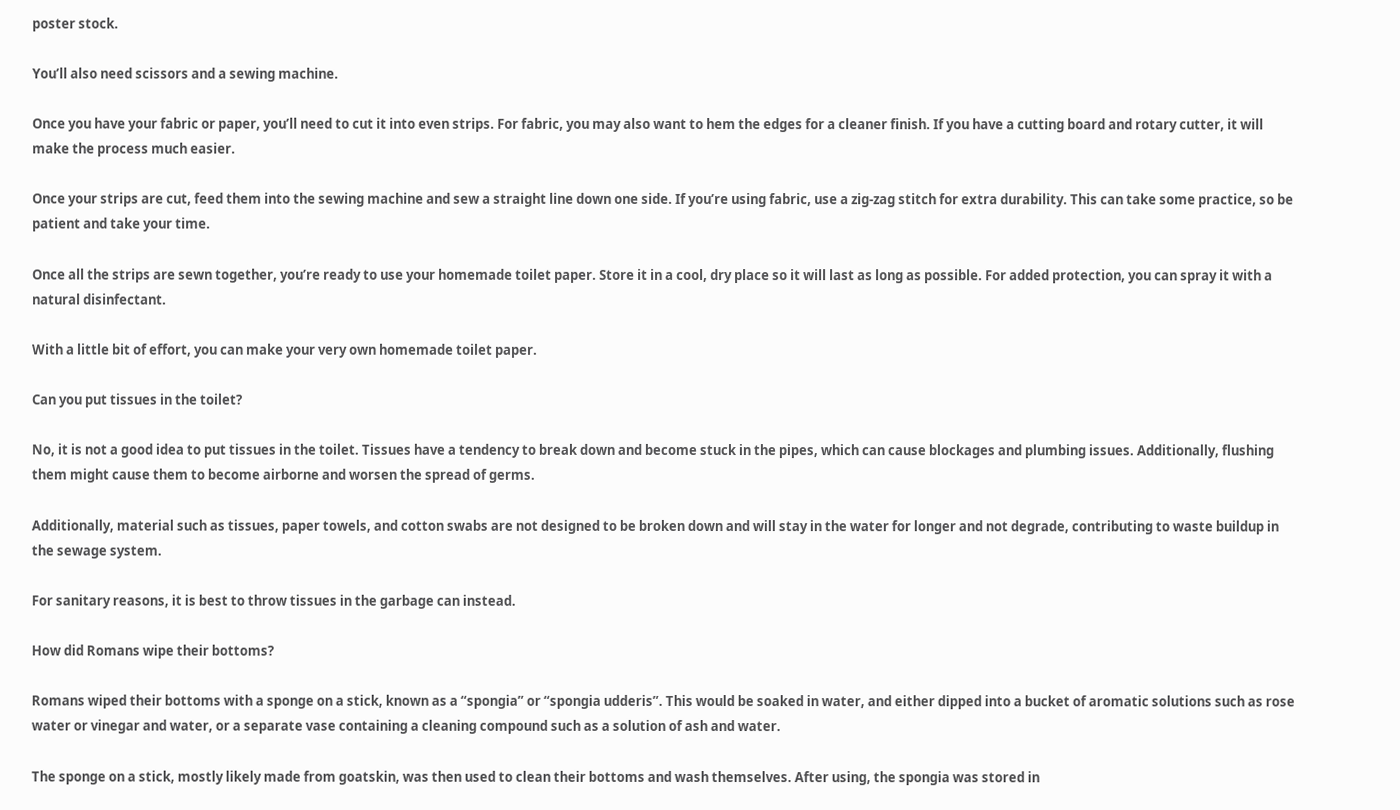poster stock.

You’ll also need scissors and a sewing machine.

Once you have your fabric or paper, you’ll need to cut it into even strips. For fabric, you may also want to hem the edges for a cleaner finish. If you have a cutting board and rotary cutter, it will make the process much easier.

Once your strips are cut, feed them into the sewing machine and sew a straight line down one side. If you’re using fabric, use a zig-zag stitch for extra durability. This can take some practice, so be patient and take your time.

Once all the strips are sewn together, you’re ready to use your homemade toilet paper. Store it in a cool, dry place so it will last as long as possible. For added protection, you can spray it with a natural disinfectant.

With a little bit of effort, you can make your very own homemade toilet paper.

Can you put tissues in the toilet?

No, it is not a good idea to put tissues in the toilet. Tissues have a tendency to break down and become stuck in the pipes, which can cause blockages and plumbing issues. Additionally, flushing them might cause them to become airborne and worsen the spread of germs.

Additionally, material such as tissues, paper towels, and cotton swabs are not designed to be broken down and will stay in the water for longer and not degrade, contributing to waste buildup in the sewage system.

For sanitary reasons, it is best to throw tissues in the garbage can instead.

How did Romans wipe their bottoms?

Romans wiped their bottoms with a sponge on a stick, known as a “spongia” or “spongia udderis”. This would be soaked in water, and either dipped into a bucket of aromatic solutions such as rose water or vinegar and water, or a separate vase containing a cleaning compound such as a solution of ash and water.

The sponge on a stick, mostly likely made from goatskin, was then used to clean their bottoms and wash themselves. After using, the spongia was stored in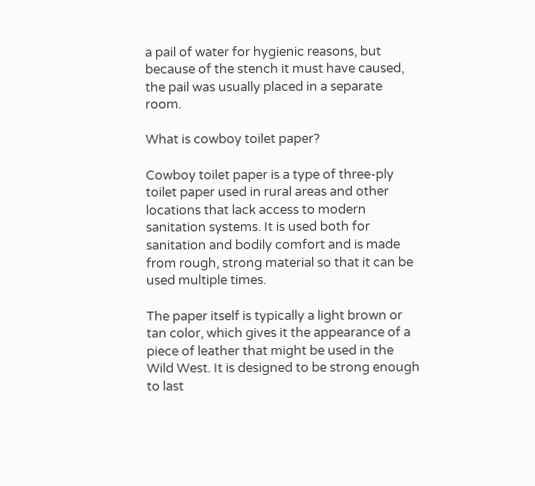a pail of water for hygienic reasons, but because of the stench it must have caused, the pail was usually placed in a separate room.

What is cowboy toilet paper?

Cowboy toilet paper is a type of three-ply toilet paper used in rural areas and other locations that lack access to modern sanitation systems. It is used both for sanitation and bodily comfort and is made from rough, strong material so that it can be used multiple times.

The paper itself is typically a light brown or tan color, which gives it the appearance of a piece of leather that might be used in the Wild West. It is designed to be strong enough to last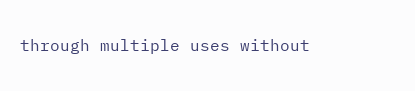through multiple uses without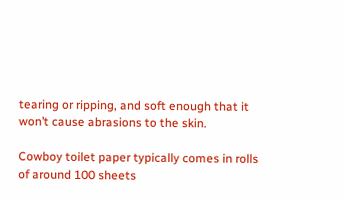tearing or ripping, and soft enough that it won’t cause abrasions to the skin.

Cowboy toilet paper typically comes in rolls of around 100 sheets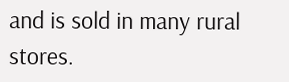and is sold in many rural stores.